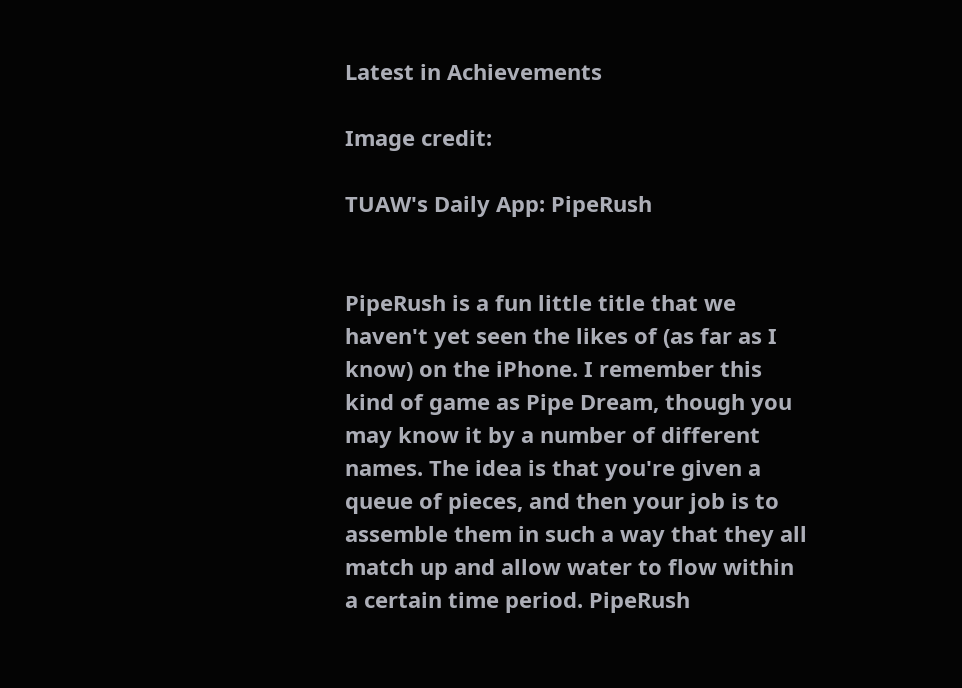Latest in Achievements

Image credit:

TUAW's Daily App: PipeRush


PipeRush is a fun little title that we haven't yet seen the likes of (as far as I know) on the iPhone. I remember this kind of game as Pipe Dream, though you may know it by a number of different names. The idea is that you're given a queue of pieces, and then your job is to assemble them in such a way that they all match up and allow water to flow within a certain time period. PipeRush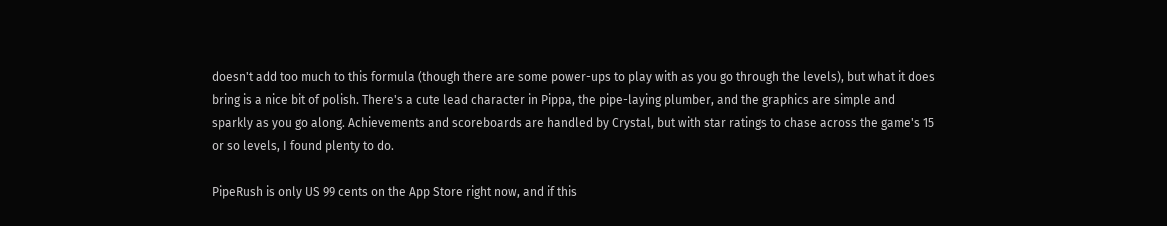doesn't add too much to this formula (though there are some power-ups to play with as you go through the levels), but what it does bring is a nice bit of polish. There's a cute lead character in Pippa, the pipe-laying plumber, and the graphics are simple and sparkly as you go along. Achievements and scoreboards are handled by Crystal, but with star ratings to chase across the game's 15 or so levels, I found plenty to do.

PipeRush is only US 99 cents on the App Store right now, and if this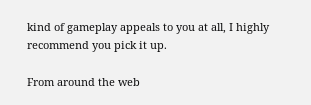kind of gameplay appeals to you at all, I highly recommend you pick it up.

From around the web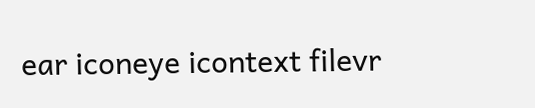ear iconeye icontext filevr